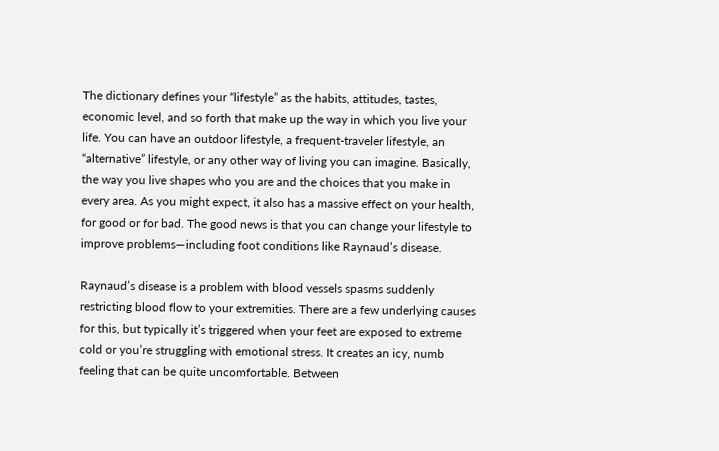The dictionary defines your “lifestyle” as the habits, attitudes, tastes, economic level, and so forth that make up the way in which you live your life. You can have an outdoor lifestyle, a frequent-traveler lifestyle, an “alternative” lifestyle, or any other way of living you can imagine. Basically, the way you live shapes who you are and the choices that you make in every area. As you might expect, it also has a massive effect on your health, for good or for bad. The good news is that you can change your lifestyle to improve problems—including foot conditions like Raynaud’s disease.

Raynaud’s disease is a problem with blood vessels spasms suddenly restricting blood flow to your extremities. There are a few underlying causes for this, but typically it’s triggered when your feet are exposed to extreme cold or you’re struggling with emotional stress. It creates an icy, numb feeling that can be quite uncomfortable. Between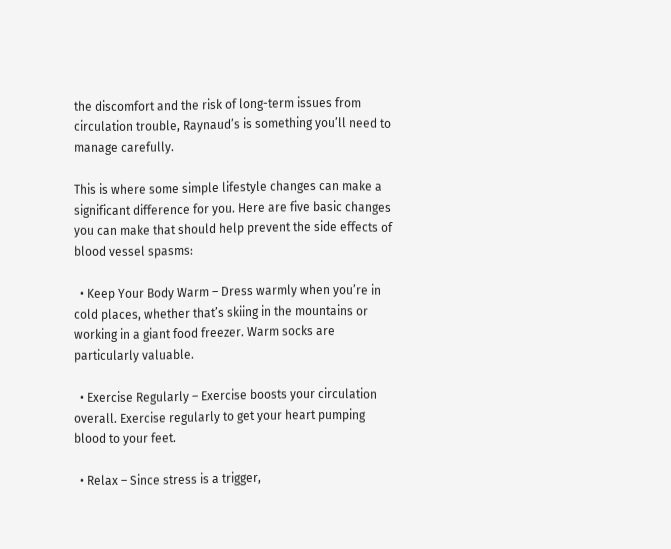the discomfort and the risk of long-term issues from circulation trouble, Raynaud’s is something you’ll need to manage carefully.

This is where some simple lifestyle changes can make a significant difference for you. Here are five basic changes you can make that should help prevent the side effects of blood vessel spasms:

  • Keep Your Body Warm – Dress warmly when you’re in cold places, whether that’s skiing in the mountains or working in a giant food freezer. Warm socks are particularly valuable.

  • Exercise Regularly – Exercise boosts your circulation overall. Exercise regularly to get your heart pumping blood to your feet.

  • Relax – Since stress is a trigger,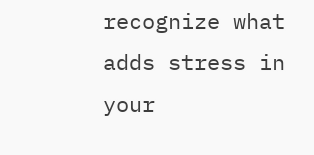recognize what adds stress in your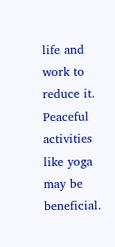life and work to reduce it. Peaceful activities like yoga may be beneficial.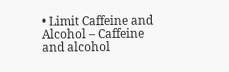• Limit Caffeine and Alcohol – Caffeine and alcohol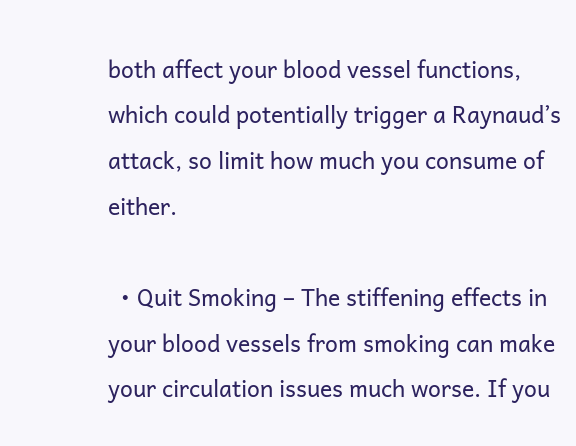both affect your blood vessel functions, which could potentially trigger a Raynaud’s attack, so limit how much you consume of either.

  • Quit Smoking – The stiffening effects in your blood vessels from smoking can make your circulation issues much worse. If you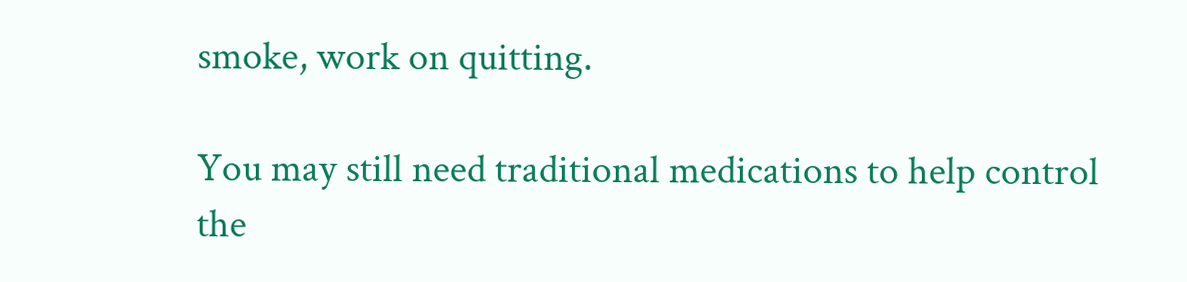smoke, work on quitting.

You may still need traditional medications to help control the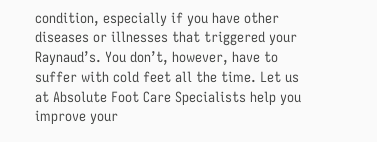condition, especially if you have other diseases or illnesses that triggered your Raynaud’s. You don’t, however, have to suffer with cold feet all the time. Let us at Absolute Foot Care Specialists help you improve your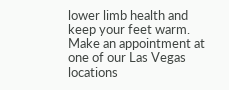lower limb health and keep your feet warm. Make an appointment at one of our Las Vegas locations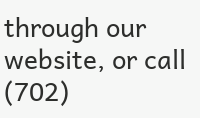through our website, or call (702)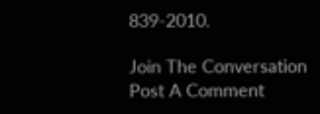839-2010.

Join The Conversation
Post A Comment